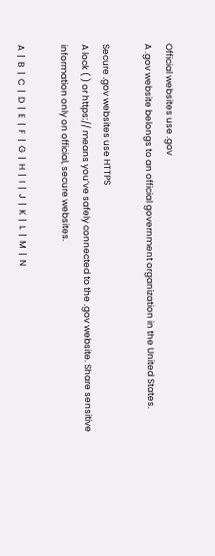Official websites use .gov
A .gov website belongs to an official government organization in the United States.

Secure .gov websites use HTTPS
A lock ( ) or https:// means you’ve safely connected to the .gov website. Share sensitive information only on official, secure websites.

A  |  B  |  C  |  D  |  E  |  F  |  G  |  H  |  I  |  J  |  K  |  L  |  M  |  N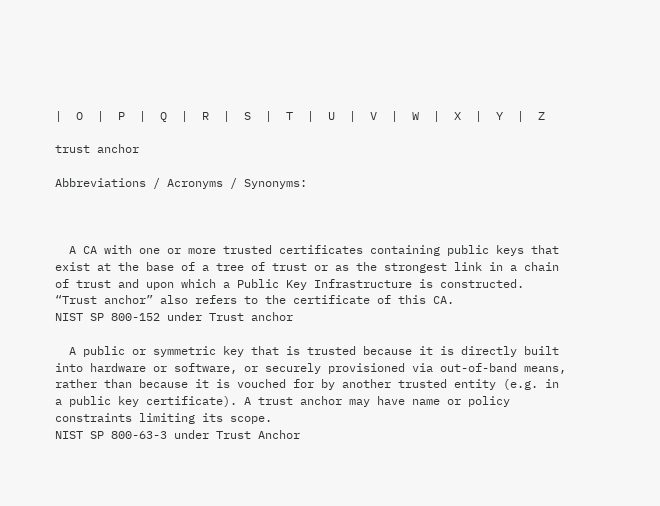|  O  |  P  |  Q  |  R  |  S  |  T  |  U  |  V  |  W  |  X  |  Y  |  Z

trust anchor

Abbreviations / Acronyms / Synonyms:



  A CA with one or more trusted certificates containing public keys that exist at the base of a tree of trust or as the strongest link in a chain of trust and upon which a Public Key Infrastructure is constructed. “Trust anchor” also refers to the certificate of this CA.
NIST SP 800-152 under Trust anchor

  A public or symmetric key that is trusted because it is directly built into hardware or software, or securely provisioned via out-of-band means, rather than because it is vouched for by another trusted entity (e.g. in a public key certificate). A trust anchor may have name or policy constraints limiting its scope.
NIST SP 800-63-3 under Trust Anchor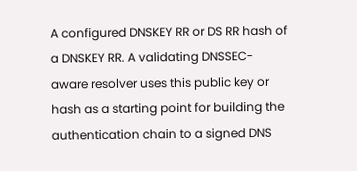A configured DNSKEY RR or DS RR hash of a DNSKEY RR. A validating DNSSEC-aware resolver uses this public key or hash as a starting point for building the authentication chain to a signed DNS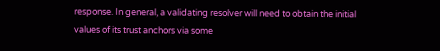response. In general, a validating resolver will need to obtain the initial values of its trust anchors via some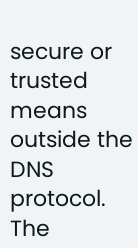secure or trusted means outside the DNS protocol. The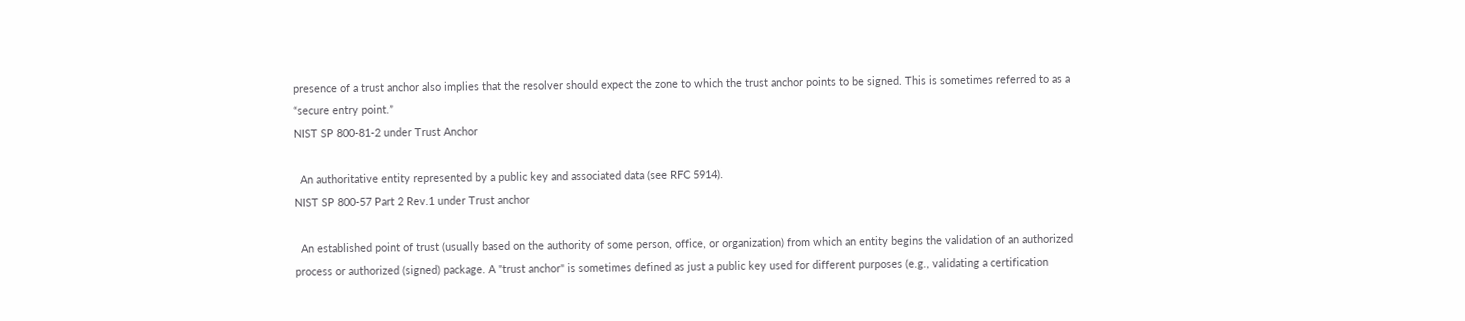presence of a trust anchor also implies that the resolver should expect the zone to which the trust anchor points to be signed. This is sometimes referred to as a “secure entry point.”
NIST SP 800-81-2 under Trust Anchor

  An authoritative entity represented by a public key and associated data (see RFC 5914).
NIST SP 800-57 Part 2 Rev.1 under Trust anchor

  An established point of trust (usually based on the authority of some person, office, or organization) from which an entity begins the validation of an authorized process or authorized (signed) package. A "trust anchor" is sometimes defined as just a public key used for different purposes (e.g., validating a certification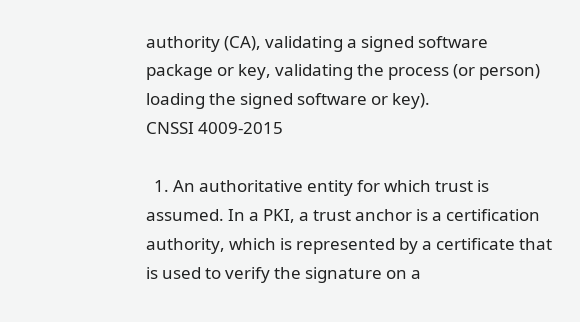authority (CA), validating a signed software package or key, validating the process (or person) loading the signed software or key).
CNSSI 4009-2015

  1. An authoritative entity for which trust is assumed. In a PKI, a trust anchor is a certification authority, which is represented by a certificate that is used to verify the signature on a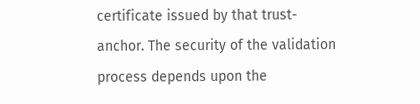certificate issued by that trust-anchor. The security of the validation process depends upon the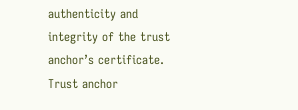authenticity and integrity of the trust anchor’s certificate. Trust anchor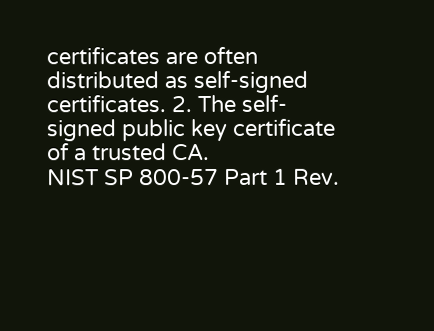certificates are often distributed as self-signed certificates. 2. The self-signed public key certificate of a trusted CA.
NIST SP 800-57 Part 1 Rev.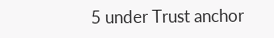5 under Trust anchor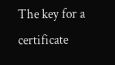The key for a certificate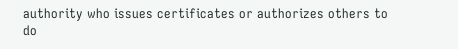authority who issues certificates or authorizes others to do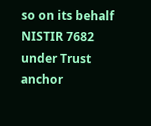so on its behalf
NISTIR 7682 under Trust anchor